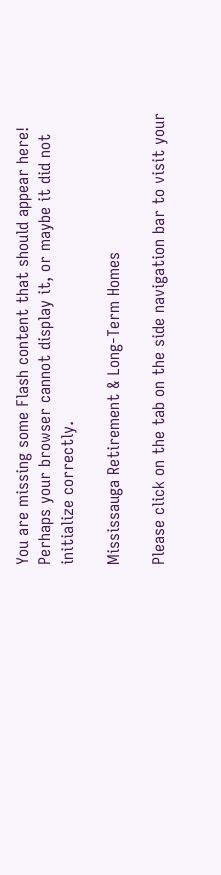You are missing some Flash content that should appear here! Perhaps your browser cannot display it, or maybe it did not initialize correctly.

Mississauga Retirement & Long-Term Homes

Please click on the tab on the side navigation bar to visit your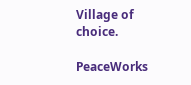Village of choice.

PeaceWorks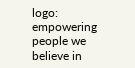logo: empowering people we believe in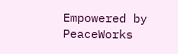Empowered by PeaceWorks